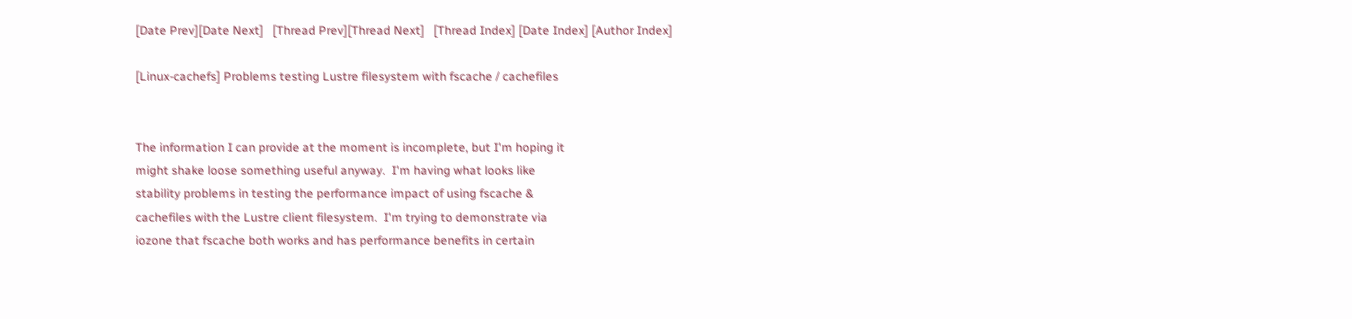[Date Prev][Date Next]   [Thread Prev][Thread Next]   [Thread Index] [Date Index] [Author Index]

[Linux-cachefs] Problems testing Lustre filesystem with fscache / cachefiles


The information I can provide at the moment is incomplete, but I'm hoping it
might shake loose something useful anyway.  I'm having what looks like
stability problems in testing the performance impact of using fscache &
cachefiles with the Lustre client filesystem.  I'm trying to demonstrate via
iozone that fscache both works and has performance benefits in certain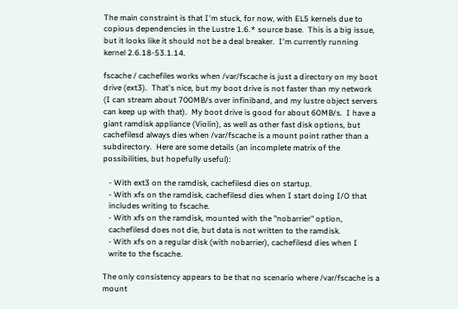The main constraint is that I'm stuck, for now, with EL5 kernels due to
copious dependencies in the Lustre 1.6.* source base.  This is a big issue,
but it looks like it should not be a deal breaker.  I'm currently running
kernel 2.6.18-53.1.14.

fscache / cachefiles works when /var/fscache is just a directory on my boot
drive (ext3).  That's nice, but my boot drive is not faster than my network
(I can stream about 700MB/s over infiniband, and my lustre object servers
can keep up with that).  My boot drive is good for about 60MB/s.  I have a
giant ramdisk appliance (Violin), as well as other fast disk options, but
cachefilesd always dies when /var/fscache is a mount point rather than a
subdirectory.  Here are some details (an incomplete matrix of the
possibilities, but hopefully useful):

   - With ext3 on the ramdisk, cachefilesd dies on startup.
   - With xfs on the ramdisk, cachefilesd dies when I start doing I/O that
   includes writing to fscache.
   - With xfs on the ramdisk, mounted with the "nobarrier" option,
   cachefilesd does not die, but data is not written to the ramdisk.
   - With xfs on a regular disk (with nobarrier), cachefilesd dies when I
   write to the fscache.

The only consistency appears to be that no scenario where /var/fscache is a
mount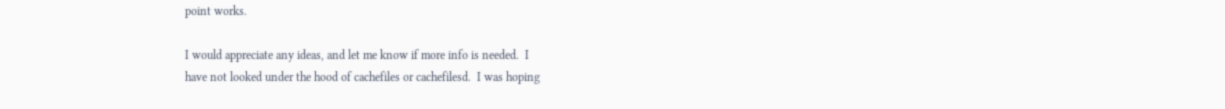point works.

I would appreciate any ideas, and let me know if more info is needed.  I
have not looked under the hood of cachefiles or cachefilesd.  I was hoping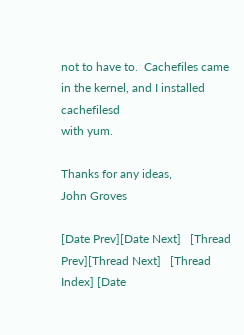not to have to.  Cachefiles came in the kernel, and I installed cachefilesd
with yum.

Thanks for any ideas,
John Groves

[Date Prev][Date Next]   [Thread Prev][Thread Next]   [Thread Index] [Date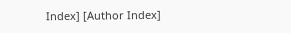Index] [Author Index]